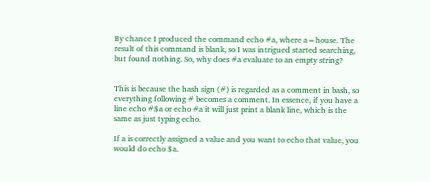By chance I produced the command echo #a, where a=house. The result of this command is blank, so I was intrigued started searching, but found nothing. So, why does #a evaluate to an empty string?


This is because the hash sign (#) is regarded as a comment in bash, so everything following # becomes a comment. In essence, if you have a line echo #$a or echo #a it will just print a blank line, which is the same as just typing echo.

If a is correctly assigned a value and you want to echo that value, you would do echo $a.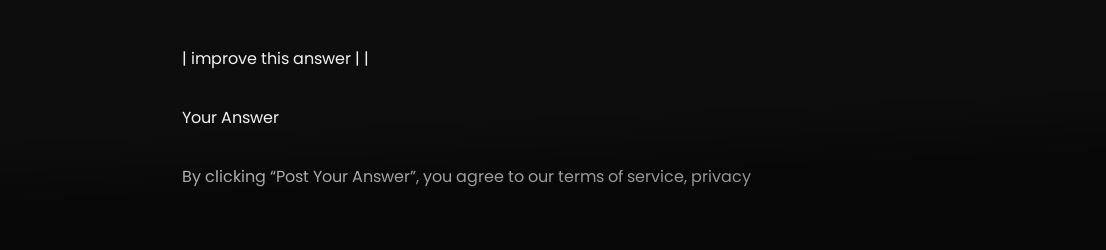| improve this answer | |

Your Answer

By clicking “Post Your Answer”, you agree to our terms of service, privacy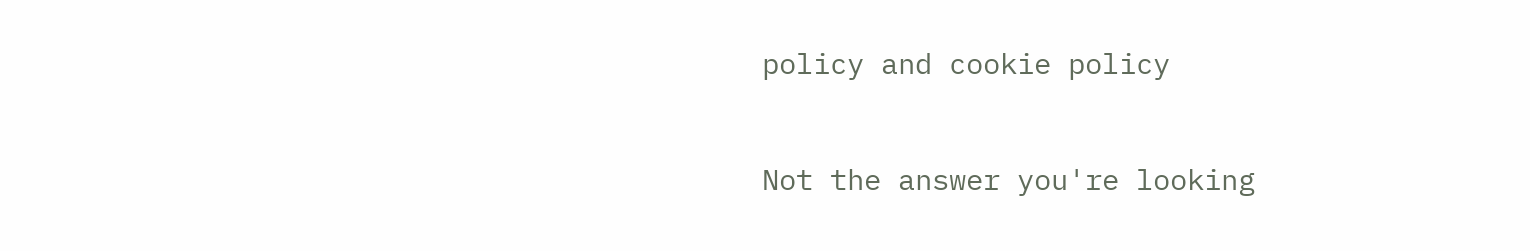policy and cookie policy

Not the answer you're looking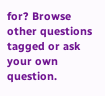for? Browse other questions tagged or ask your own question.